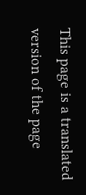This page is a translated version of the page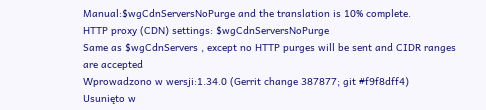Manual:$wgCdnServersNoPurge and the translation is 10% complete.
HTTP proxy (CDN) settings: $wgCdnServersNoPurge
Same as $wgCdnServers , except no HTTP purges will be sent and CIDR ranges are accepted
Wprowadzono w wersji:1.34.0 (Gerrit change 387877; git #f9f8dff4)
Usunięto w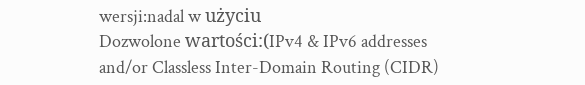wersji:nadal w użyciu
Dozwolone wartości:(IPv4 & IPv6 addresses and/or Classless Inter-Domain Routing (CIDR)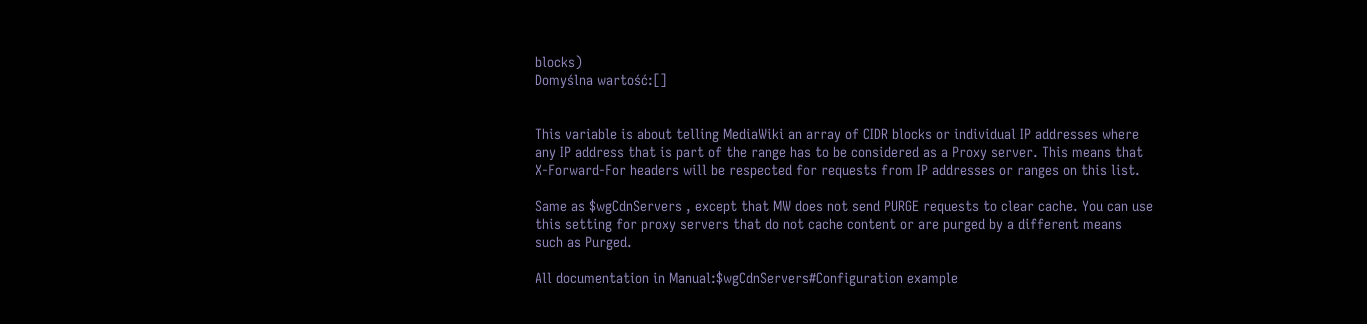blocks)
Domyślna wartość:[]


This variable is about telling MediaWiki an array of CIDR blocks or individual IP addresses where any IP address that is part of the range has to be considered as a Proxy server. This means that X-Forward-For headers will be respected for requests from IP addresses or ranges on this list.

Same as $wgCdnServers , except that MW does not send PURGE requests to clear cache. You can use this setting for proxy servers that do not cache content or are purged by a different means such as Purged.

All documentation in Manual:$wgCdnServers#Configuration example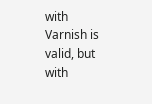with Varnish is valid, but with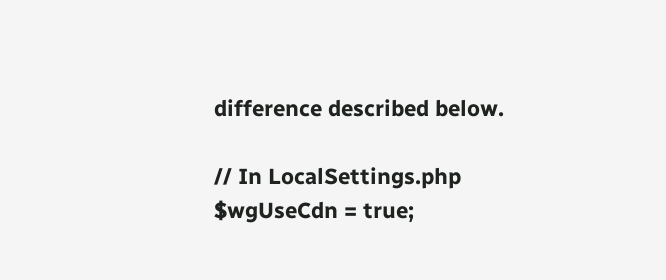difference described below.

// In LocalSettings.php
$wgUseCdn = true;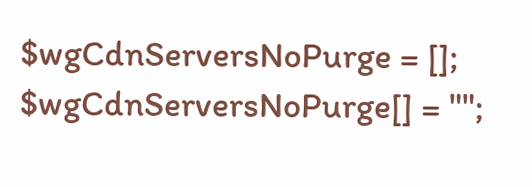$wgCdnServersNoPurge = [];
$wgCdnServersNoPurge[] = "";